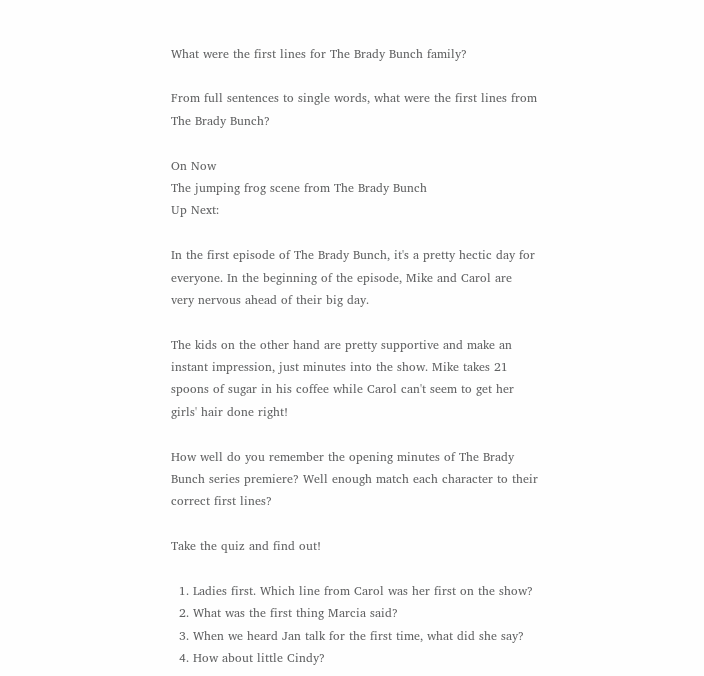What were the first lines for The Brady Bunch family?

From full sentences to single words, what were the first lines from The Brady Bunch?

On Now
The jumping frog scene from The Brady Bunch
Up Next:

In the first episode of The Brady Bunch, it's a pretty hectic day for everyone. In the beginning of the episode, Mike and Carol are very nervous ahead of their big day.

The kids on the other hand are pretty supportive and make an instant impression, just minutes into the show. Mike takes 21 spoons of sugar in his coffee while Carol can't seem to get her girls' hair done right!

How well do you remember the opening minutes of The Brady Bunch series premiere? Well enough match each character to their correct first lines?

Take the quiz and find out!

  1. Ladies first. Which line from Carol was her first on the show?
  2. What was the first thing Marcia said?
  3. When we heard Jan talk for the first time, what did she say?
  4. How about little Cindy?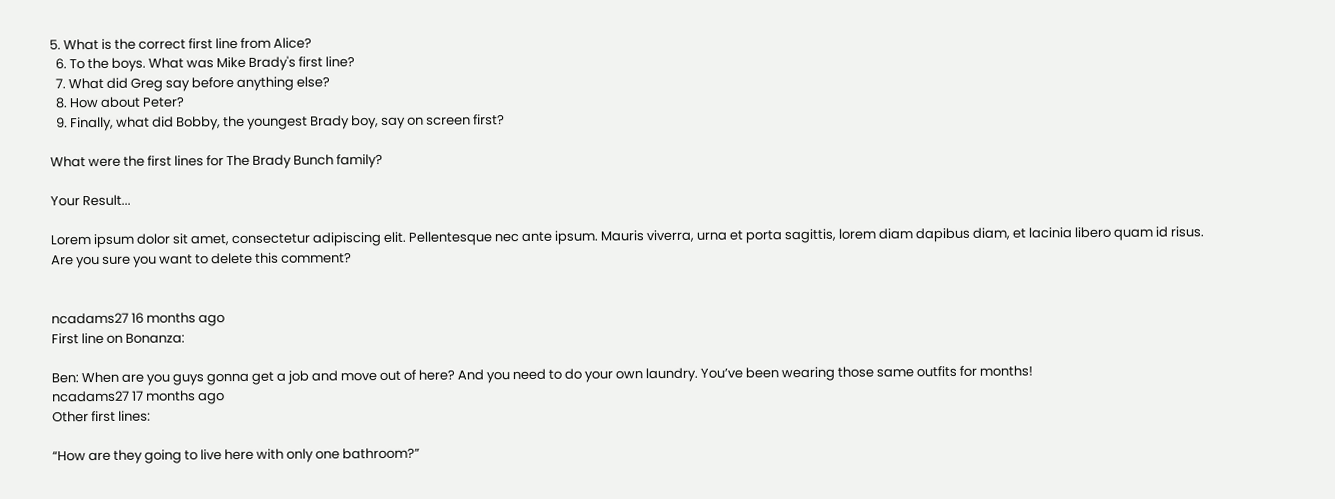5. What is the correct first line from Alice?
  6. To the boys. What was Mike Brady's first line?
  7. What did Greg say before anything else?
  8. How about Peter?
  9. Finally, what did Bobby, the youngest Brady boy, say on screen first?

What were the first lines for The Brady Bunch family?

Your Result...

Lorem ipsum dolor sit amet, consectetur adipiscing elit. Pellentesque nec ante ipsum. Mauris viverra, urna et porta sagittis, lorem diam dapibus diam, et lacinia libero quam id risus.
Are you sure you want to delete this comment?


ncadams27 16 months ago
First line on Bonanza:

Ben: When are you guys gonna get a job and move out of here? And you need to do your own laundry. You’ve been wearing those same outfits for months!
ncadams27 17 months ago
Other first lines:

“How are they going to live here with only one bathroom?”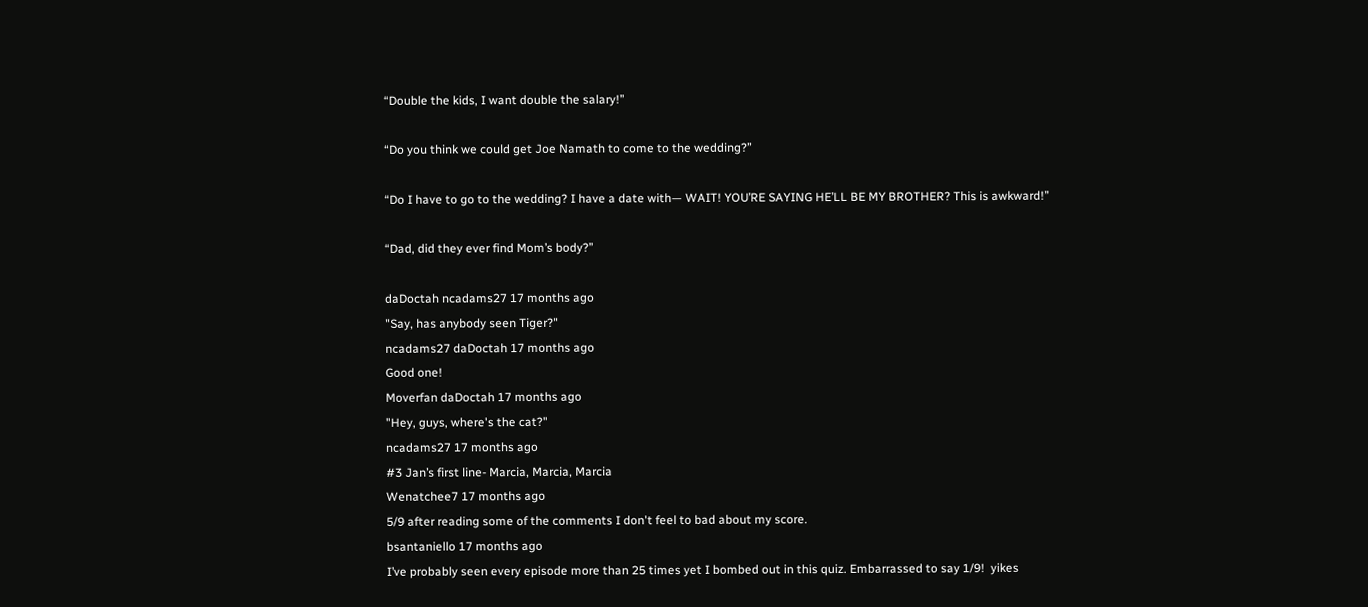“Double the kids, I want double the salary!”

“Do you think we could get Joe Namath to come to the wedding?”

“Do I have to go to the wedding? I have a date with— WAIT! YOU’RE SAYING HE’LL BE MY BROTHER? This is awkward!”

“Dad, did they ever find Mom’s body?”

daDoctah ncadams27 17 months ago
"Say, has anybody seen Tiger?"
ncadams27 daDoctah 17 months ago
Good one!
Moverfan daDoctah 17 months ago
"Hey, guys, where's the cat?"
ncadams27 17 months ago
#3 Jan’s first line- Marcia, Marcia, Marcia
Wenatchee7 17 months ago
5/9 after reading some of the comments I don't feel to bad about my score.
bsantaniello 17 months ago
I’ve probably seen every episode more than 25 times yet I bombed out in this quiz. Embarrassed to say 1/9!  yikes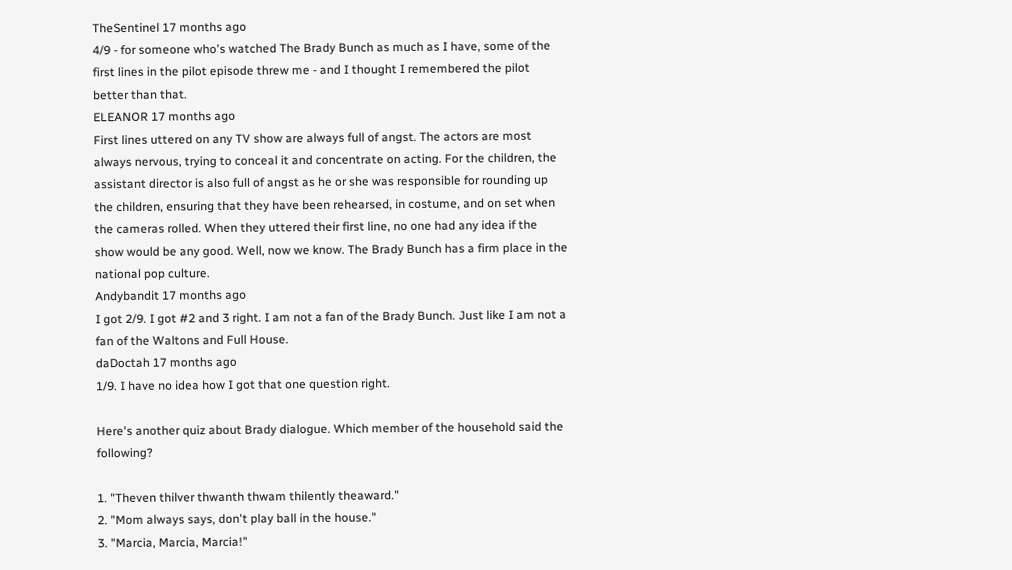TheSentinel 17 months ago
4/9 - for someone who's watched The Brady Bunch as much as I have, some of the first lines in the pilot episode threw me - and I thought I remembered the pilot better than that.
ELEANOR 17 months ago
First lines uttered on any TV show are always full of angst. The actors are most always nervous, trying to conceal it and concentrate on acting. For the children, the assistant director is also full of angst as he or she was responsible for rounding up the children, ensuring that they have been rehearsed, in costume, and on set when the cameras rolled. When they uttered their first line, no one had any idea if the show would be any good. Well, now we know. The Brady Bunch has a firm place in the national pop culture.
Andybandit 17 months ago
I got 2/9. I got #2 and 3 right. I am not a fan of the Brady Bunch. Just like I am not a fan of the Waltons and Full House.
daDoctah 17 months ago
1/9. I have no idea how I got that one question right.

Here's another quiz about Brady dialogue. Which member of the household said the following?

1. "Theven thilver thwanth thwam thilently theaward."
2. "Mom always says, don't play ball in the house."
3. "Marcia, Marcia, Marcia!"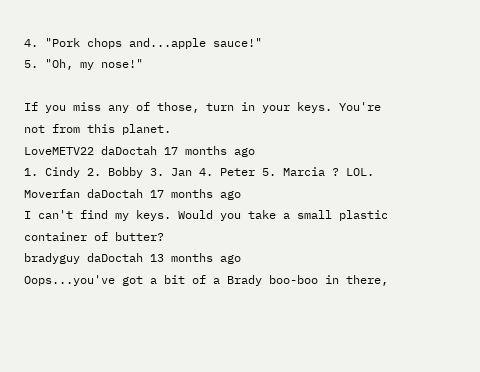4. "Pork chops and...apple sauce!"
5. "Oh, my nose!"

If you miss any of those, turn in your keys. You're not from this planet.
LoveMETV22 daDoctah 17 months ago
1. Cindy 2. Bobby 3. Jan 4. Peter 5. Marcia ? LOL.
Moverfan daDoctah 17 months ago
I can't find my keys. Would you take a small plastic container of butter?
bradyguy daDoctah 13 months ago
Oops...you've got a bit of a Brady boo-boo in there,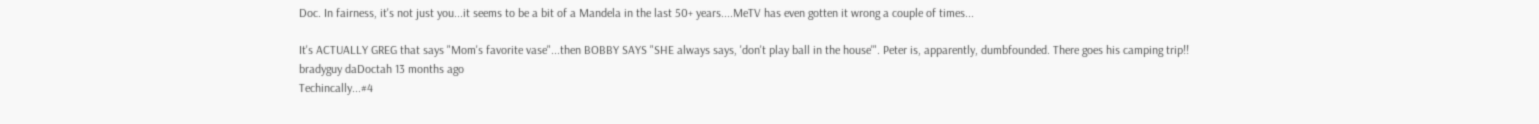Doc. In fairness, it's not just you...it seems to be a bit of a Mandela in the last 50+ years....MeTV has even gotten it wrong a couple of times...

It's ACTUALLY GREG that says "Mom's favorite vase"...then BOBBY SAYS "SHE always says, 'don't play ball in the house'". Peter is, apparently, dumbfounded. There goes his camping trip!!
bradyguy daDoctah 13 months ago
Techincally...#4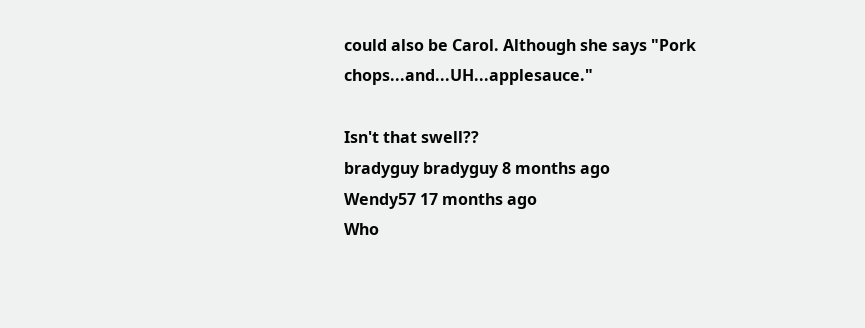could also be Carol. Although she says "Pork chops...and...UH...applesauce."

Isn't that swell??
bradyguy bradyguy 8 months ago
Wendy57 17 months ago
Who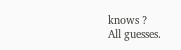knows ?
All guesses.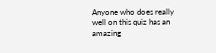Anyone who does really well on this quiz has an amazing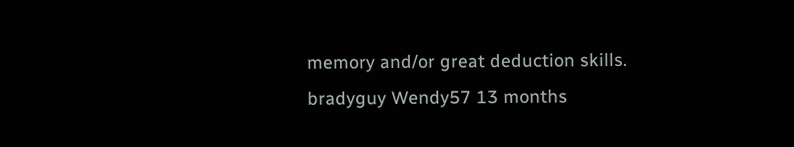memory and/or great deduction skills.
bradyguy Wendy57 13 months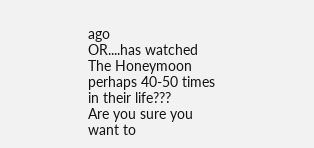ago
OR....has watched The Honeymoon perhaps 40-50 times in their life???
Are you sure you want to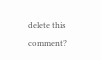delete this comment?